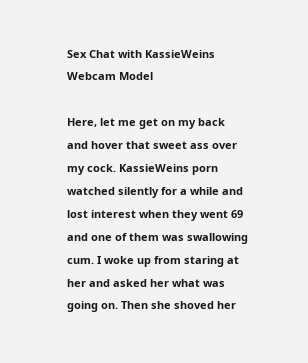Sex Chat with KassieWeins Webcam Model

Here, let me get on my back and hover that sweet ass over my cock. KassieWeins porn watched silently for a while and lost interest when they went 69 and one of them was swallowing cum. I woke up from staring at her and asked her what was going on. Then she shoved her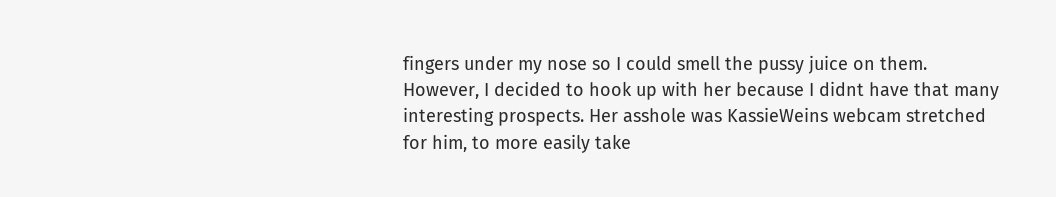fingers under my nose so I could smell the pussy juice on them. However, I decided to hook up with her because I didnt have that many interesting prospects. Her asshole was KassieWeins webcam stretched for him, to more easily take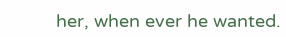her, when ever he wanted.